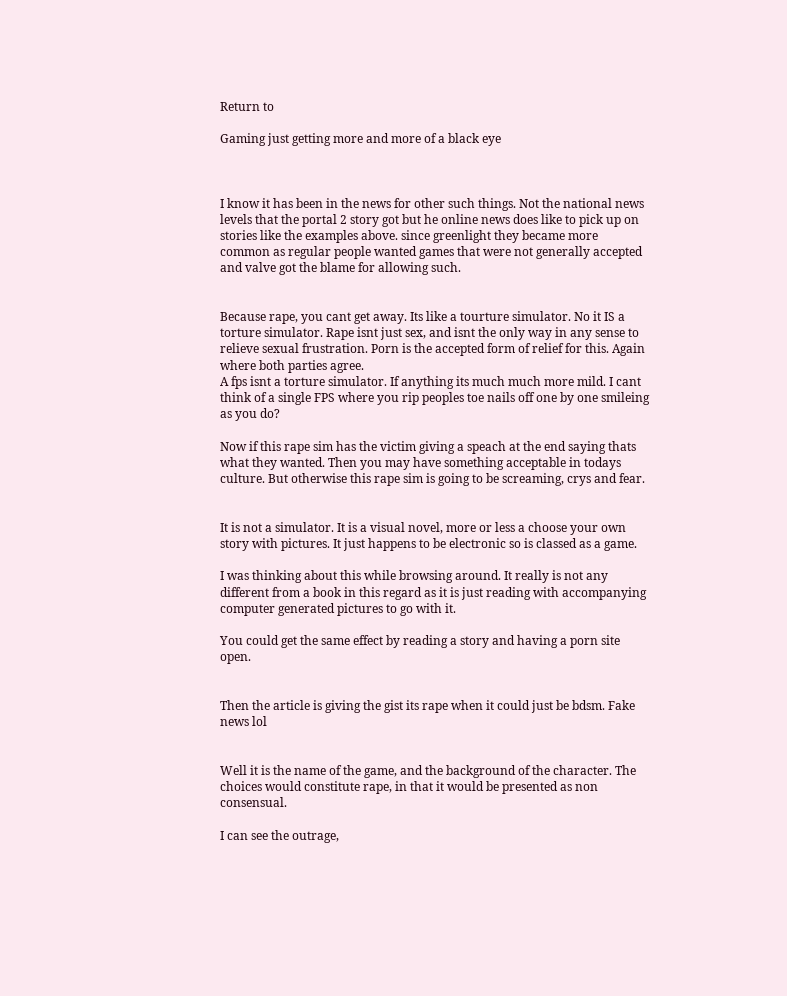Return to

Gaming just getting more and more of a black eye



I know it has been in the news for other such things. Not the national news levels that the portal 2 story got but he online news does like to pick up on stories like the examples above. since greenlight they became more common as regular people wanted games that were not generally accepted and valve got the blame for allowing such.


Because rape, you cant get away. Its like a tourture simulator. No it IS a torture simulator. Rape isnt just sex, and isnt the only way in any sense to relieve sexual frustration. Porn is the accepted form of relief for this. Again where both parties agree.
A fps isnt a torture simulator. If anything its much much more mild. I cant think of a single FPS where you rip peoples toe nails off one by one smileing as you do?

Now if this rape sim has the victim giving a speach at the end saying thats what they wanted. Then you may have something acceptable in todays culture. But otherwise this rape sim is going to be screaming, crys and fear.


It is not a simulator. It is a visual novel, more or less a choose your own story with pictures. It just happens to be electronic so is classed as a game.

I was thinking about this while browsing around. It really is not any different from a book in this regard as it is just reading with accompanying computer generated pictures to go with it.

You could get the same effect by reading a story and having a porn site open.


Then the article is giving the gist its rape when it could just be bdsm. Fake news lol


Well it is the name of the game, and the background of the character. The choices would constitute rape, in that it would be presented as non consensual.

I can see the outrage,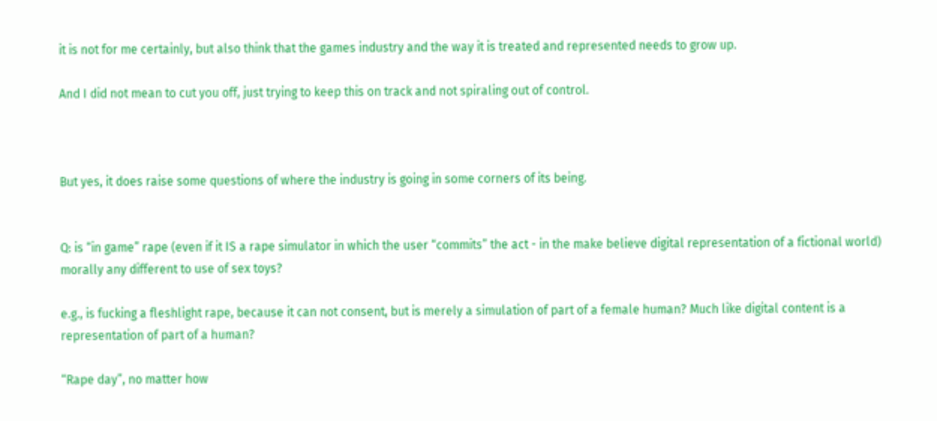it is not for me certainly, but also think that the games industry and the way it is treated and represented needs to grow up.

And I did not mean to cut you off, just trying to keep this on track and not spiraling out of control.



But yes, it does raise some questions of where the industry is going in some corners of its being.


Q: is “in game” rape (even if it IS a rape simulator in which the user “commits” the act - in the make believe digital representation of a fictional world) morally any different to use of sex toys?

e.g., is fucking a fleshlight rape, because it can not consent, but is merely a simulation of part of a female human? Much like digital content is a representation of part of a human?

“Rape day”, no matter how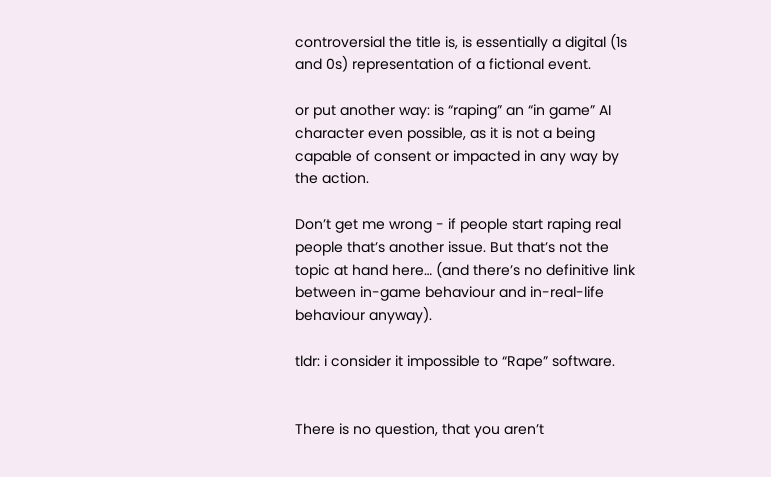controversial the title is, is essentially a digital (1s and 0s) representation of a fictional event.

or put another way: is “raping” an “in game” AI character even possible, as it is not a being capable of consent or impacted in any way by the action.

Don’t get me wrong - if people start raping real people that’s another issue. But that’s not the topic at hand here… (and there’s no definitive link between in-game behaviour and in-real-life behaviour anyway).

tldr: i consider it impossible to “Rape” software.


There is no question, that you aren’t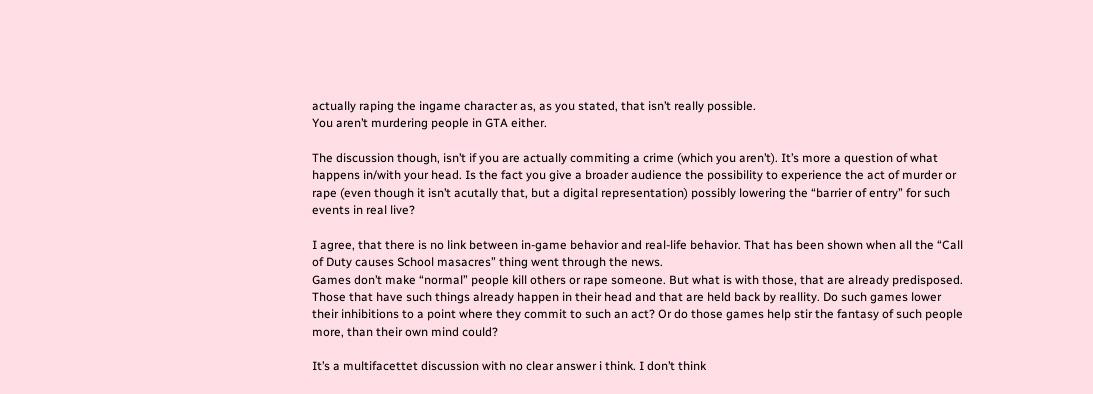actually raping the ingame character as, as you stated, that isn’t really possible.
You aren’t murdering people in GTA either.

The discussion though, isn’t if you are actually commiting a crime (which you aren’t). It’s more a question of what happens in/with your head. Is the fact you give a broader audience the possibility to experience the act of murder or rape (even though it isn’t acutally that, but a digital representation) possibly lowering the “barrier of entry” for such events in real live?

I agree, that there is no link between in-game behavior and real-life behavior. That has been shown when all the “Call of Duty causes School masacres” thing went through the news.
Games don’t make “normal” people kill others or rape someone. But what is with those, that are already predisposed. Those that have such things already happen in their head and that are held back by reallity. Do such games lower their inhibitions to a point where they commit to such an act? Or do those games help stir the fantasy of such people more, than their own mind could?

It’s a multifacettet discussion with no clear answer i think. I don’t think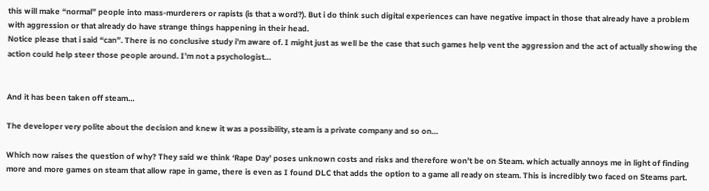this will make “normal” people into mass-murderers or rapists (is that a word?). But i do think such digital experiences can have negative impact in those that already have a problem with aggression or that already do have strange things happening in their head.
Notice please that i said “can”. There is no conclusive study i’m aware of. I might just as well be the case that such games help vent the aggression and the act of actually showing the action could help steer those people around. I’m not a psychologist…


And it has been taken off steam…

The developer very polite about the decision and knew it was a possibility, steam is a private company and so on…

Which now raises the question of why? They said we think ‘Rape Day’ poses unknown costs and risks and therefore won’t be on Steam. which actually annoys me in light of finding more and more games on steam that allow rape in game, there is even as I found DLC that adds the option to a game all ready on steam. This is incredibly two faced on Steams part.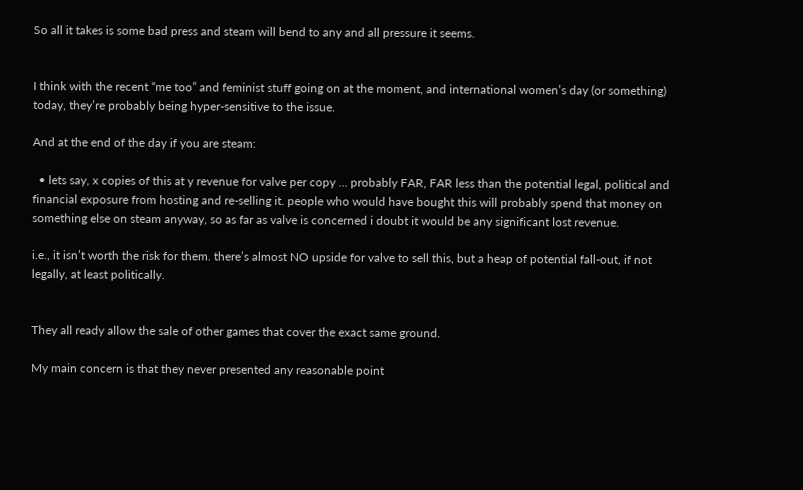So all it takes is some bad press and steam will bend to any and all pressure it seems.


I think with the recent “me too” and feminist stuff going on at the moment, and international women’s day (or something) today, they’re probably being hyper-sensitive to the issue.

And at the end of the day if you are steam:

  • lets say, x copies of this at y revenue for valve per copy … probably FAR, FAR less than the potential legal, political and financial exposure from hosting and re-selling it. people who would have bought this will probably spend that money on something else on steam anyway, so as far as valve is concerned i doubt it would be any significant lost revenue.

i.e., it isn’t worth the risk for them. there’s almost NO upside for valve to sell this, but a heap of potential fall-out, if not legally, at least politically.


They all ready allow the sale of other games that cover the exact same ground.

My main concern is that they never presented any reasonable point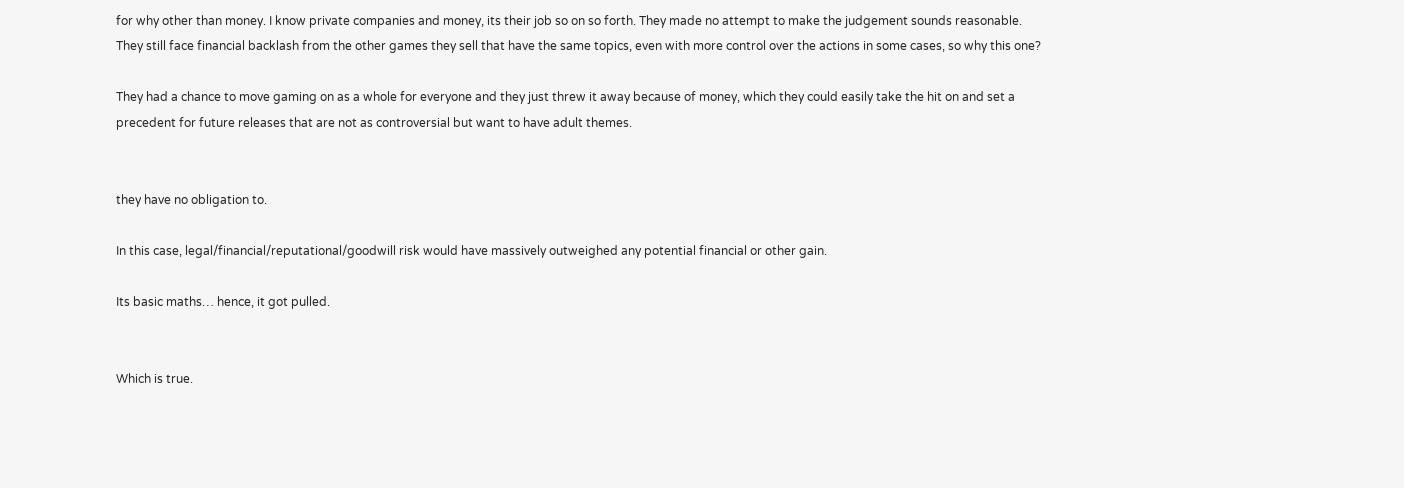for why other than money. I know private companies and money, its their job so on so forth. They made no attempt to make the judgement sounds reasonable. They still face financial backlash from the other games they sell that have the same topics, even with more control over the actions in some cases, so why this one?

They had a chance to move gaming on as a whole for everyone and they just threw it away because of money, which they could easily take the hit on and set a precedent for future releases that are not as controversial but want to have adult themes.


they have no obligation to.

In this case, legal/financial/reputational/goodwill risk would have massively outweighed any potential financial or other gain.

Its basic maths… hence, it got pulled.


Which is true.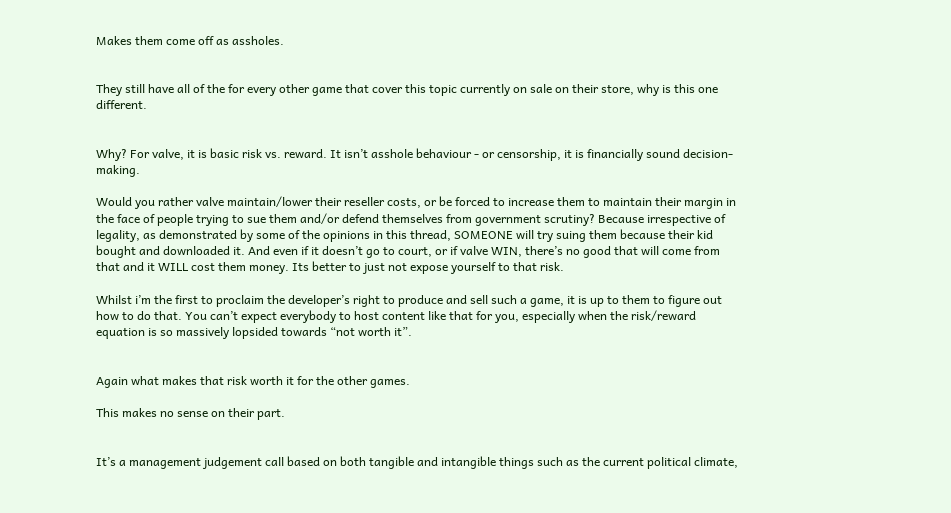Makes them come off as assholes.


They still have all of the for every other game that cover this topic currently on sale on their store, why is this one different.


Why? For valve, it is basic risk vs. reward. It isn’t asshole behaviour - or censorship, it is financially sound decision-making.

Would you rather valve maintain/lower their reseller costs, or be forced to increase them to maintain their margin in the face of people trying to sue them and/or defend themselves from government scrutiny? Because irrespective of legality, as demonstrated by some of the opinions in this thread, SOMEONE will try suing them because their kid bought and downloaded it. And even if it doesn’t go to court, or if valve WIN, there’s no good that will come from that and it WILL cost them money. Its better to just not expose yourself to that risk.

Whilst i’m the first to proclaim the developer’s right to produce and sell such a game, it is up to them to figure out how to do that. You can’t expect everybody to host content like that for you, especially when the risk/reward equation is so massively lopsided towards “not worth it”.


Again what makes that risk worth it for the other games.

This makes no sense on their part.


It’s a management judgement call based on both tangible and intangible things such as the current political climate,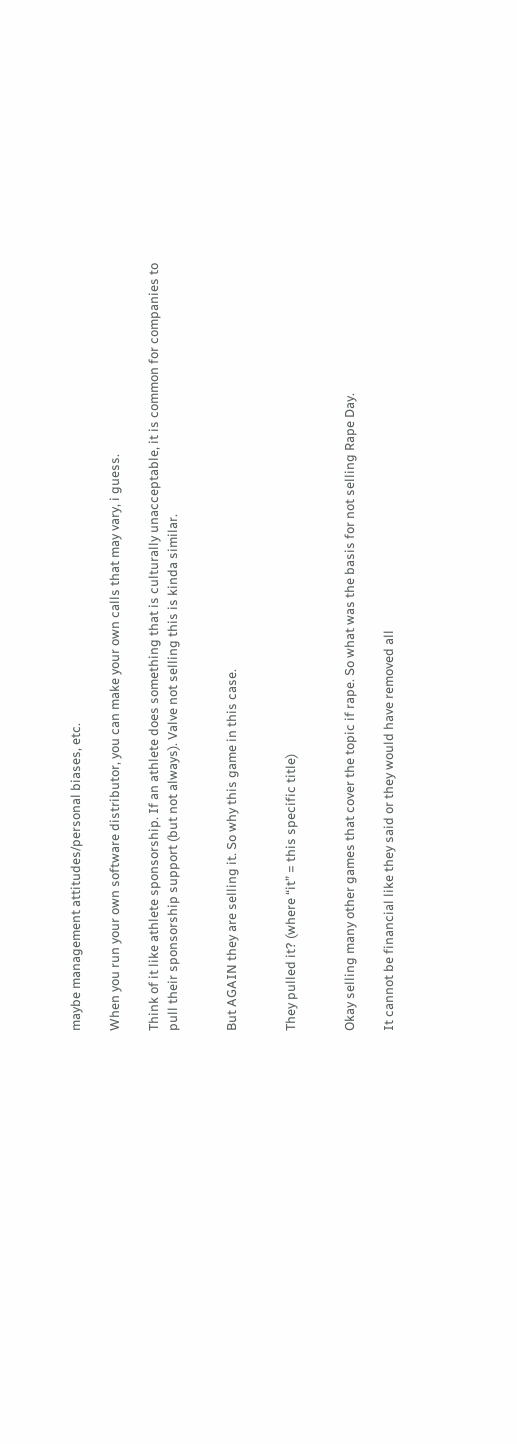maybe management attitudes/personal biases, etc.

When you run your own software distributor, you can make your own calls that may vary, i guess.

Think of it like athlete sponsorship. If an athlete does something that is culturally unacceptable, it is common for companies to pull their sponsorship support (but not always). Valve not selling this is kinda similar.


But AGAIN they are selling it. So why this game in this case.


They pulled it? (where “it” = this specific title)


Okay selling many other games that cover the topic if rape. So what was the basis for not selling Rape Day.

It cannot be financial like they said or they would have removed all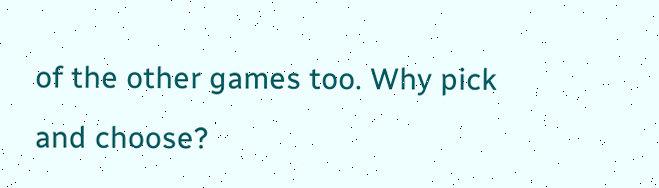of the other games too. Why pick and choose?